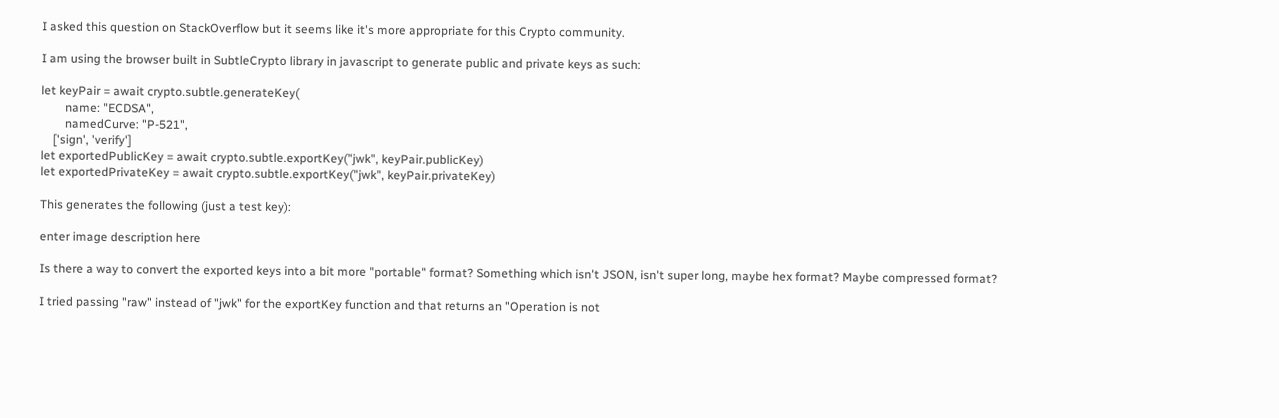I asked this question on StackOverflow but it seems like it's more appropriate for this Crypto community.

I am using the browser built in SubtleCrypto library in javascript to generate public and private keys as such:

let keyPair = await crypto.subtle.generateKey(
        name: "ECDSA",
        namedCurve: "P-521",
    ['sign', 'verify']
let exportedPublicKey = await crypto.subtle.exportKey("jwk", keyPair.publicKey)
let exportedPrivateKey = await crypto.subtle.exportKey("jwk", keyPair.privateKey)

This generates the following (just a test key):

enter image description here

Is there a way to convert the exported keys into a bit more "portable" format? Something which isn't JSON, isn't super long, maybe hex format? Maybe compressed format?

I tried passing "raw" instead of "jwk" for the exportKey function and that returns an "Operation is not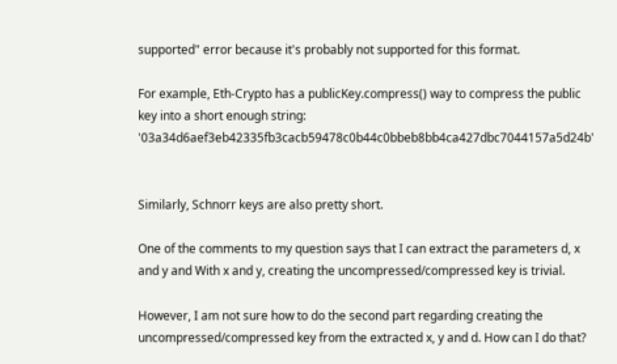supported" error because it's probably not supported for this format.

For example, Eth-Crypto has a publicKey.compress() way to compress the public key into a short enough string: '03a34d6aef3eb42335fb3cacb59478c0b44c0bbeb8bb4ca427dbc7044157a5d24b'


Similarly, Schnorr keys are also pretty short.

One of the comments to my question says that I can extract the parameters d, x and y and With x and y, creating the uncompressed/compressed key is trivial.

However, I am not sure how to do the second part regarding creating the uncompressed/compressed key from the extracted x, y and d. How can I do that?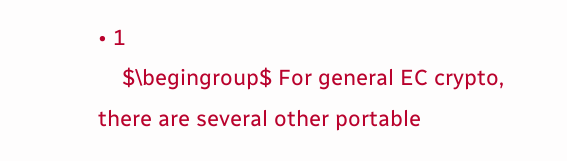• 1
    $\begingroup$ For general EC crypto, there are several other portable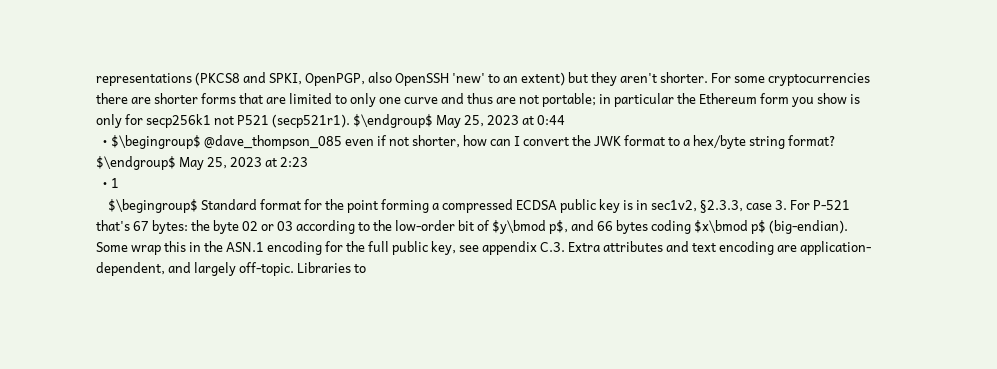representations (PKCS8 and SPKI, OpenPGP, also OpenSSH 'new' to an extent) but they aren't shorter. For some cryptocurrencies there are shorter forms that are limited to only one curve and thus are not portable; in particular the Ethereum form you show is only for secp256k1 not P521 (secp521r1). $\endgroup$ May 25, 2023 at 0:44
  • $\begingroup$ @dave_thompson_085 even if not shorter, how can I convert the JWK format to a hex/byte string format? $\endgroup$ May 25, 2023 at 2:23
  • 1
    $\begingroup$ Standard format for the point forming a compressed ECDSA public key is in sec1v2, §2.3.3, case 3. For P-521 that's 67 bytes: the byte 02 or 03 according to the low-order bit of $y\bmod p$, and 66 bytes coding $x\bmod p$ (big-endian). Some wrap this in the ASN.1 encoding for the full public key, see appendix C.3. Extra attributes and text encoding are application-dependent, and largely off-topic. Libraries to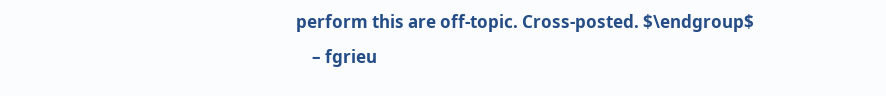perform this are off-topic. Cross-posted. $\endgroup$
    – fgrieu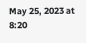May 25, 2023 at 8:20